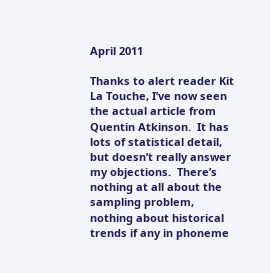April 2011

Thanks to alert reader Kit La Touche, I’ve now seen the actual article from Quentin Atkinson.  It has lots of statistical detail, but doesn’t really answer my objections.  There’s nothing at all about the sampling problem, nothing about historical trends if any in phoneme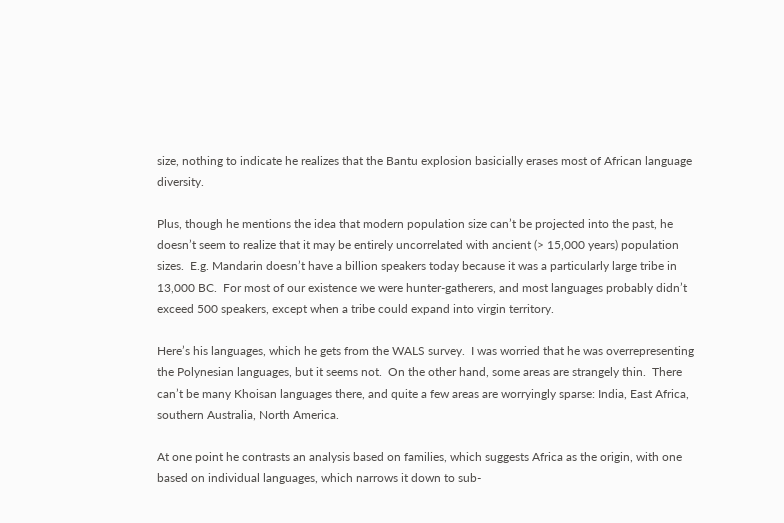size, nothing to indicate he realizes that the Bantu explosion basicially erases most of African language diversity.

Plus, though he mentions the idea that modern population size can’t be projected into the past, he doesn’t seem to realize that it may be entirely uncorrelated with ancient (> 15,000 years) population sizes.  E.g. Mandarin doesn’t have a billion speakers today because it was a particularly large tribe in 13,000 BC.  For most of our existence we were hunter-gatherers, and most languages probably didn’t exceed 500 speakers, except when a tribe could expand into virgin territory.

Here’s his languages, which he gets from the WALS survey.  I was worried that he was overrepresenting the Polynesian languages, but it seems not.  On the other hand, some areas are strangely thin.  There can’t be many Khoisan languages there, and quite a few areas are worryingly sparse: India, East Africa, southern Australia, North America.

At one point he contrasts an analysis based on families, which suggests Africa as the origin, with one based on individual languages, which narrows it down to sub-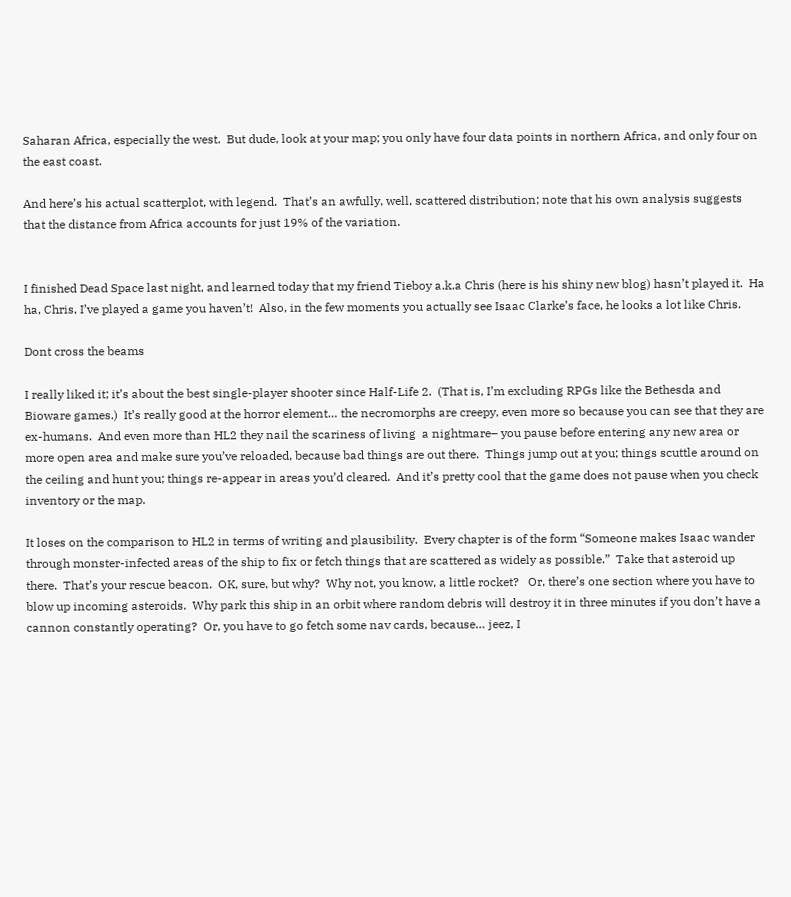Saharan Africa, especially the west.  But dude, look at your map; you only have four data points in northern Africa, and only four on the east coast.

And here’s his actual scatterplot, with legend.  That’s an awfully, well, scattered distribution; note that his own analysis suggests that the distance from Africa accounts for just 19% of the variation.


I finished Dead Space last night, and learned today that my friend Tieboy a.k.a Chris (here is his shiny new blog) hasn’t played it.  Ha ha, Chris, I’ve played a game you haven’t!  Also, in the few moments you actually see Isaac Clarke’s face, he looks a lot like Chris.

Dont cross the beams

I really liked it; it’s about the best single-player shooter since Half-Life 2.  (That is, I’m excluding RPGs like the Bethesda and Bioware games.)  It’s really good at the horror element… the necromorphs are creepy, even more so because you can see that they are ex-humans.  And even more than HL2 they nail the scariness of living  a nightmare– you pause before entering any new area or more open area and make sure you’ve reloaded, because bad things are out there.  Things jump out at you; things scuttle around on the ceiling and hunt you; things re-appear in areas you’d cleared.  And it’s pretty cool that the game does not pause when you check inventory or the map.

It loses on the comparison to HL2 in terms of writing and plausibility.  Every chapter is of the form “Someone makes Isaac wander through monster-infected areas of the ship to fix or fetch things that are scattered as widely as possible.”  Take that asteroid up there.  That’s your rescue beacon.  OK, sure, but why?  Why not, you know, a little rocket?   Or, there’s one section where you have to blow up incoming asteroids.  Why park this ship in an orbit where random debris will destroy it in three minutes if you don’t have a cannon constantly operating?  Or, you have to go fetch some nav cards, because… jeez, I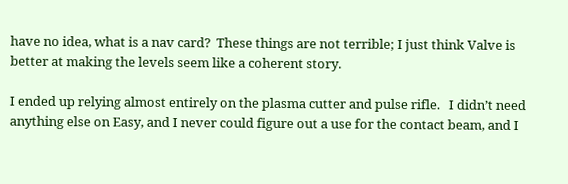have no idea, what is a nav card?  These things are not terrible; I just think Valve is better at making the levels seem like a coherent story.

I ended up relying almost entirely on the plasma cutter and pulse rifle.   I didn’t need anything else on Easy, and I never could figure out a use for the contact beam, and I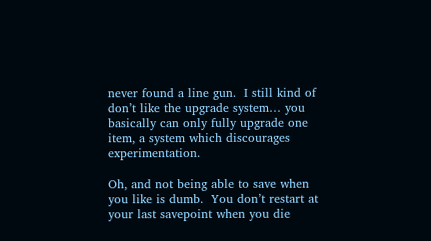never found a line gun.  I still kind of don’t like the upgrade system… you basically can only fully upgrade one item, a system which discourages experimentation.

Oh, and not being able to save when you like is dumb.  You don’t restart at your last savepoint when you die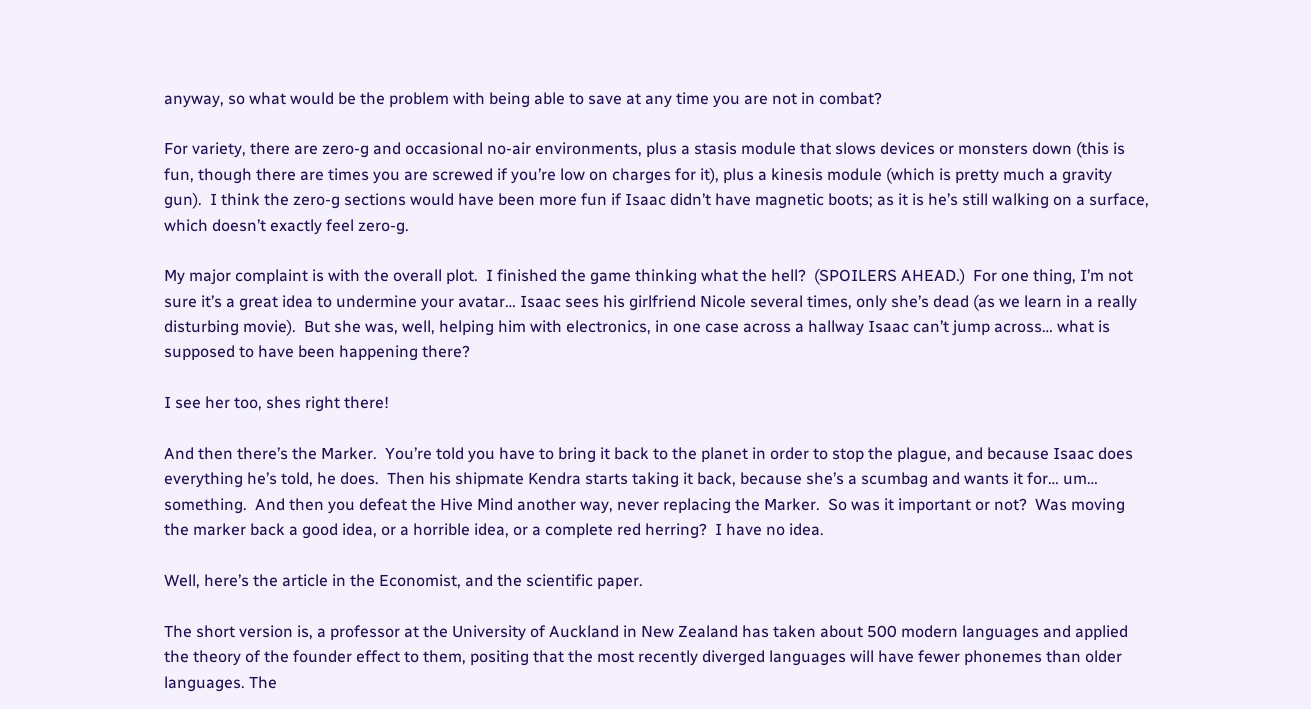anyway, so what would be the problem with being able to save at any time you are not in combat?

For variety, there are zero-g and occasional no-air environments, plus a stasis module that slows devices or monsters down (this is fun, though there are times you are screwed if you’re low on charges for it), plus a kinesis module (which is pretty much a gravity gun).  I think the zero-g sections would have been more fun if Isaac didn’t have magnetic boots; as it is he’s still walking on a surface, which doesn’t exactly feel zero-g.

My major complaint is with the overall plot.  I finished the game thinking what the hell?  (SPOILERS AHEAD.)  For one thing, I’m not sure it’s a great idea to undermine your avatar… Isaac sees his girlfriend Nicole several times, only she’s dead (as we learn in a really disturbing movie).  But she was, well, helping him with electronics, in one case across a hallway Isaac can’t jump across… what is supposed to have been happening there?

I see her too, shes right there!

And then there’s the Marker.  You’re told you have to bring it back to the planet in order to stop the plague, and because Isaac does everything he’s told, he does.  Then his shipmate Kendra starts taking it back, because she’s a scumbag and wants it for… um… something.  And then you defeat the Hive Mind another way, never replacing the Marker.  So was it important or not?  Was moving the marker back a good idea, or a horrible idea, or a complete red herring?  I have no idea.

Well, here’s the article in the Economist, and the scientific paper.

The short version is, a professor at the University of Auckland in New Zealand has taken about 500 modern languages and applied the theory of the founder effect to them, positing that the most recently diverged languages will have fewer phonemes than older languages. The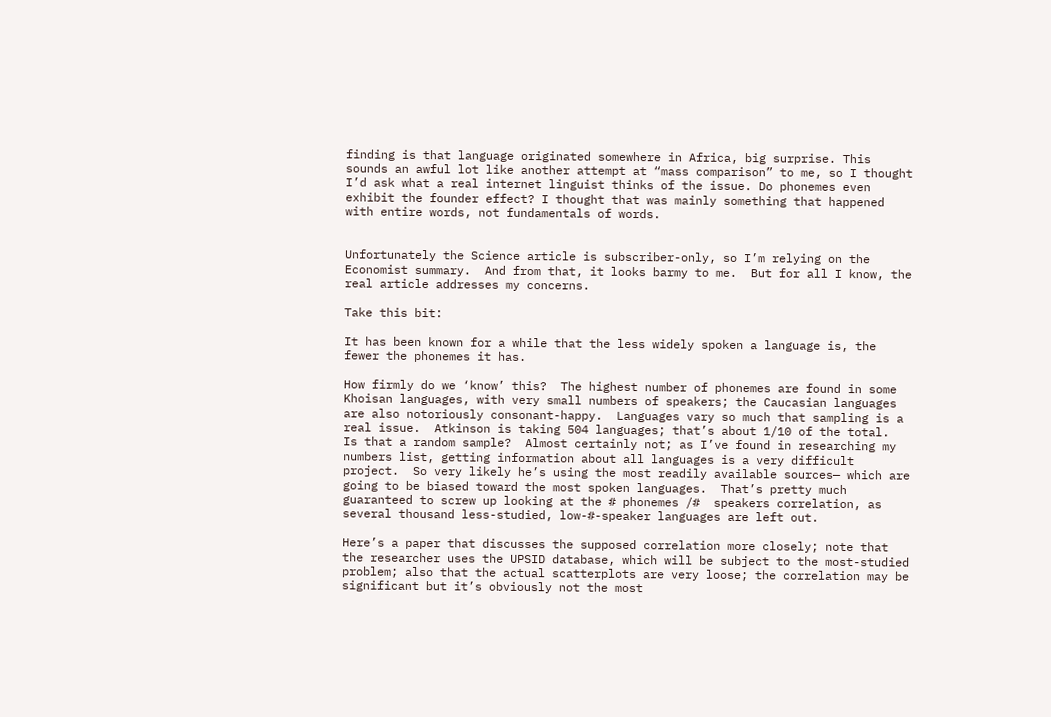finding is that language originated somewhere in Africa, big surprise. This sounds an awful lot like another attempt at “mass comparison” to me, so I thought I’d ask what a real internet linguist thinks of the issue. Do phonemes even exhibit the founder effect? I thought that was mainly something that happened with entire words, not fundamentals of words.


Unfortunately the Science article is subscriber-only, so I’m relying on the Economist summary.  And from that, it looks barmy to me.  But for all I know, the real article addresses my concerns.

Take this bit:

It has been known for a while that the less widely spoken a language is, the fewer the phonemes it has.

How firmly do we ‘know’ this?  The highest number of phonemes are found in some Khoisan languages, with very small numbers of speakers; the Caucasian languages are also notoriously consonant-happy.  Languages vary so much that sampling is a real issue.  Atkinson is taking 504 languages; that’s about 1/10 of the total.  Is that a random sample?  Almost certainly not; as I’ve found in researching my numbers list, getting information about all languages is a very difficult project.  So very likely he’s using the most readily available sources— which are going to be biased toward the most spoken languages.  That’s pretty much guaranteed to screw up looking at the # phonemes /#  speakers correlation, as several thousand less-studied, low-#-speaker languages are left out.

Here’s a paper that discusses the supposed correlation more closely; note that the researcher uses the UPSID database, which will be subject to the most-studied problem; also that the actual scatterplots are very loose; the correlation may be significant but it’s obviously not the most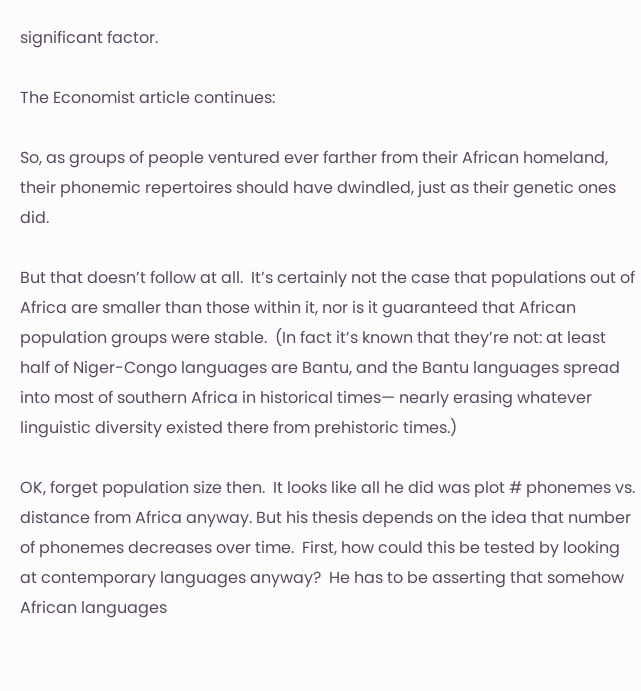significant factor.

The Economist article continues:

So, as groups of people ventured ever farther from their African homeland, their phonemic repertoires should have dwindled, just as their genetic ones did.

But that doesn’t follow at all.  It’s certainly not the case that populations out of Africa are smaller than those within it, nor is it guaranteed that African population groups were stable.  (In fact it’s known that they’re not: at least half of Niger-Congo languages are Bantu, and the Bantu languages spread into most of southern Africa in historical times— nearly erasing whatever linguistic diversity existed there from prehistoric times.)

OK, forget population size then.  It looks like all he did was plot # phonemes vs. distance from Africa anyway. But his thesis depends on the idea that number of phonemes decreases over time.  First, how could this be tested by looking at contemporary languages anyway?  He has to be asserting that somehow African languages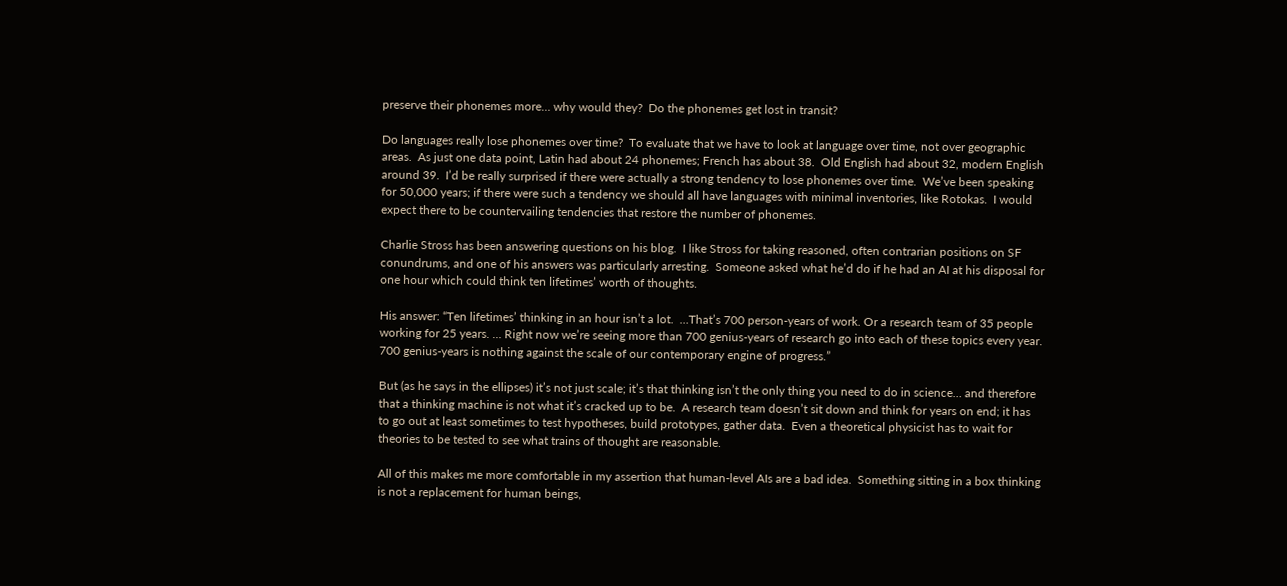preserve their phonemes more… why would they?  Do the phonemes get lost in transit?

Do languages really lose phonemes over time?  To evaluate that we have to look at language over time, not over geographic areas.  As just one data point, Latin had about 24 phonemes; French has about 38.  Old English had about 32, modern English around 39.  I’d be really surprised if there were actually a strong tendency to lose phonemes over time.  We’ve been speaking for 50,000 years; if there were such a tendency we should all have languages with minimal inventories, like Rotokas.  I would expect there to be countervailing tendencies that restore the number of phonemes.

Charlie Stross has been answering questions on his blog.  I like Stross for taking reasoned, often contrarian positions on SF conundrums, and one of his answers was particularly arresting.  Someone asked what he’d do if he had an AI at his disposal for one hour which could think ten lifetimes’ worth of thoughts.

His answer: “Ten lifetimes’ thinking in an hour isn’t a lot.  …That’s 700 person-years of work. Or a research team of 35 people working for 25 years. … Right now we’re seeing more than 700 genius-years of research go into each of these topics every year. 700 genius-years is nothing against the scale of our contemporary engine of progress.”

But (as he says in the ellipses) it’s not just scale; it’s that thinking isn’t the only thing you need to do in science… and therefore that a thinking machine is not what it’s cracked up to be.  A research team doesn’t sit down and think for years on end; it has to go out at least sometimes to test hypotheses, build prototypes, gather data.  Even a theoretical physicist has to wait for theories to be tested to see what trains of thought are reasonable.

All of this makes me more comfortable in my assertion that human-level AIs are a bad idea.  Something sitting in a box thinking is not a replacement for human beings,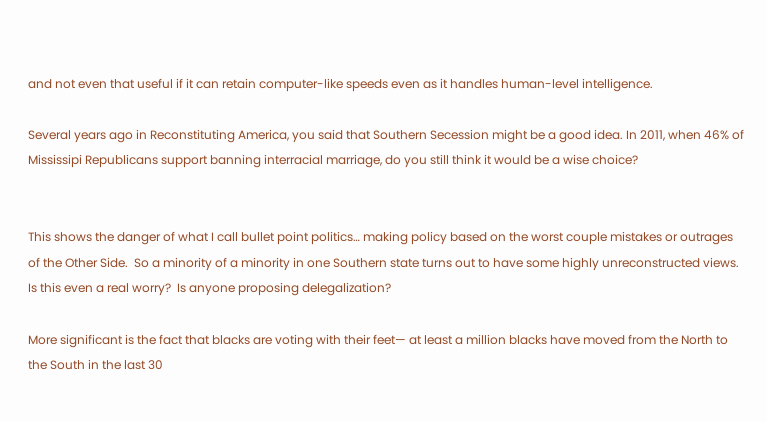and not even that useful if it can retain computer-like speeds even as it handles human-level intelligence.

Several years ago in Reconstituting America, you said that Southern Secession might be a good idea. In 2011, when 46% of Mississipi Republicans support banning interracial marriage, do you still think it would be a wise choice?


This shows the danger of what I call bullet point politics… making policy based on the worst couple mistakes or outrages of the Other Side.  So a minority of a minority in one Southern state turns out to have some highly unreconstructed views.  Is this even a real worry?  Is anyone proposing delegalization?

More significant is the fact that blacks are voting with their feet— at least a million blacks have moved from the North to the South in the last 30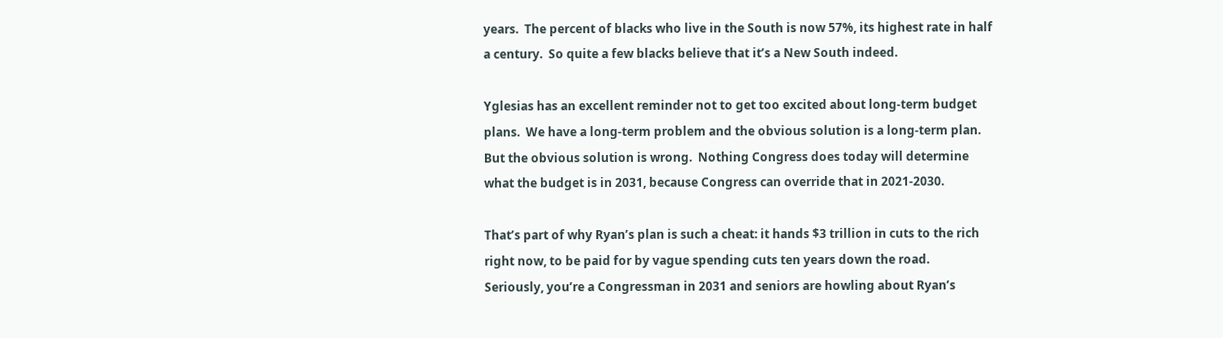years.  The percent of blacks who live in the South is now 57%, its highest rate in half a century.  So quite a few blacks believe that it’s a New South indeed.

Yglesias has an excellent reminder not to get too excited about long-term budget plans.  We have a long-term problem and the obvious solution is a long-term plan.  But the obvious solution is wrong.  Nothing Congress does today will determine what the budget is in 2031, because Congress can override that in 2021-2030.

That’s part of why Ryan’s plan is such a cheat: it hands $3 trillion in cuts to the rich right now, to be paid for by vague spending cuts ten years down the road.  Seriously, you’re a Congressman in 2031 and seniors are howling about Ryan’s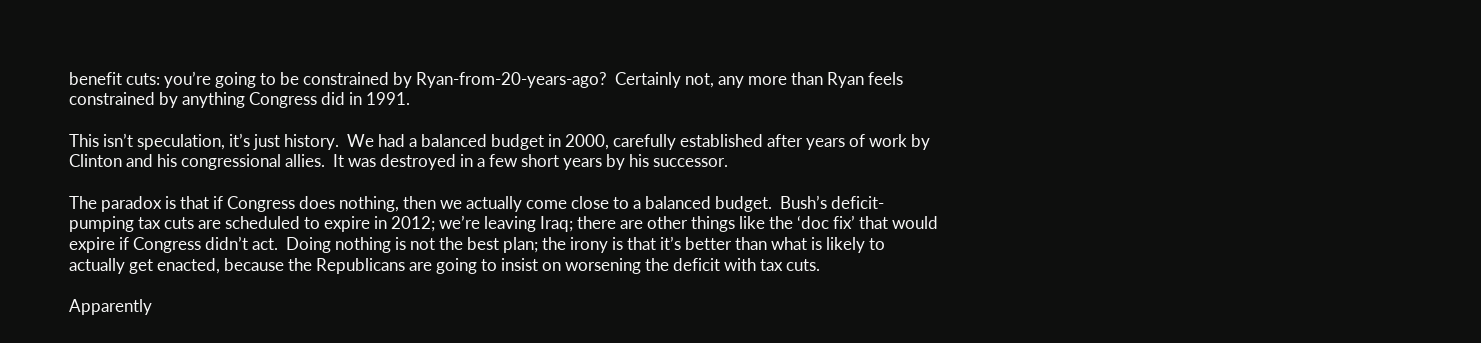benefit cuts: you’re going to be constrained by Ryan-from-20-years-ago?  Certainly not, any more than Ryan feels constrained by anything Congress did in 1991.

This isn’t speculation, it’s just history.  We had a balanced budget in 2000, carefully established after years of work by Clinton and his congressional allies.  It was destroyed in a few short years by his successor.

The paradox is that if Congress does nothing, then we actually come close to a balanced budget.  Bush’s deficit-pumping tax cuts are scheduled to expire in 2012; we’re leaving Iraq; there are other things like the ‘doc fix’ that would expire if Congress didn’t act.  Doing nothing is not the best plan; the irony is that it’s better than what is likely to actually get enacted, because the Republicans are going to insist on worsening the deficit with tax cuts.

Apparently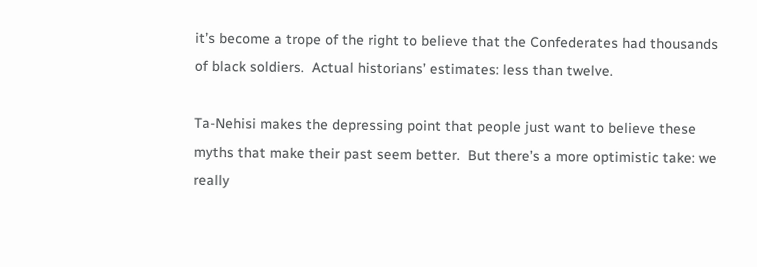it’s become a trope of the right to believe that the Confederates had thousands of black soldiers.  Actual historians’ estimates: less than twelve.

Ta-Nehisi makes the depressing point that people just want to believe these myths that make their past seem better.  But there’s a more optimistic take: we really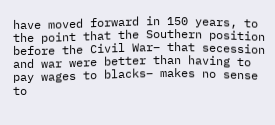have moved forward in 150 years, to the point that the Southern position before the Civil War– that secession and war were better than having to pay wages to blacks– makes no sense to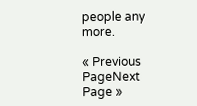people any more.

« Previous PageNext Page »